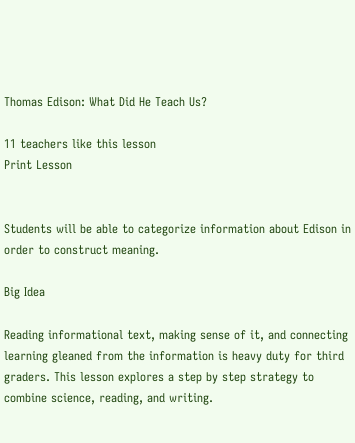Thomas Edison: What Did He Teach Us?

11 teachers like this lesson
Print Lesson


Students will be able to categorize information about Edison in order to construct meaning.

Big Idea

Reading informational text, making sense of it, and connecting learning gleaned from the information is heavy duty for third graders. This lesson explores a step by step strategy to combine science, reading, and writing.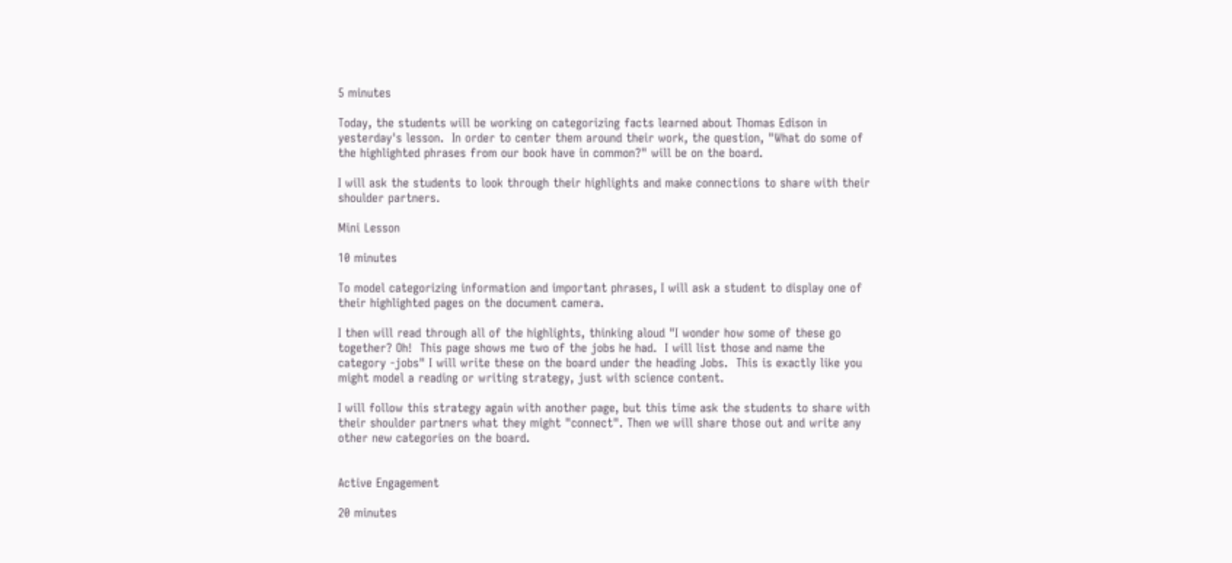5 minutes

Today, the students will be working on categorizing facts learned about Thomas Edison in yesterday's lesson.  In order to center them around their work, the question, "What do some of the highlighted phrases from our book have in common?" will be on the board.

I will ask the students to look through their highlights and make connections to share with their shoulder partners.

Mini Lesson

10 minutes

To model categorizing information and important phrases, I will ask a student to display one of their highlighted pages on the document camera.

I then will read through all of the highlights, thinking aloud "I wonder how some of these go together? Oh!  This page shows me two of the jobs he had.  I will list those and name the category -jobs" I will write these on the board under the heading Jobs.  This is exactly like you might model a reading or writing strategy, just with science content.

I will follow this strategy again with another page, but this time ask the students to share with their shoulder partners what they might "connect". Then we will share those out and write any other new categories on the board.


Active Engagement

20 minutes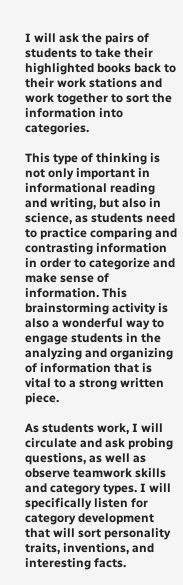I will ask the pairs of students to take their highlighted books back to their work stations and work together to sort the information into categories.

This type of thinking is not only important in informational reading and writing, but also in science, as students need to practice comparing and contrasting information in order to categorize and make sense of information. This brainstorming activity is also a wonderful way to engage students in the analyzing and organizing of information that is vital to a strong written piece.

As students work, I will circulate and ask probing questions, as well as observe teamwork skills and category types. I will specifically listen for category development that will sort personality traits, inventions, and interesting facts.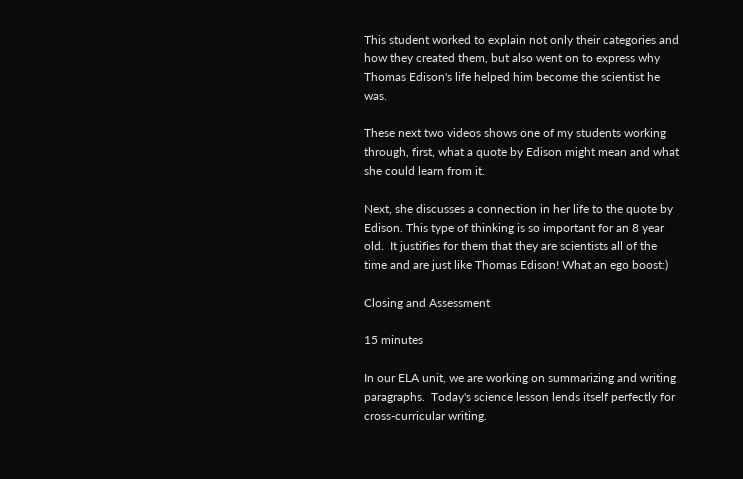This student worked to explain not only their categories and how they created them, but also went on to express why Thomas Edison's life helped him become the scientist he was.

These next two videos shows one of my students working through, first, what a quote by Edison might mean and what she could learn from it.

Next, she discusses a connection in her life to the quote by Edison. This type of thinking is so important for an 8 year old.  It justifies for them that they are scientists all of the time and are just like Thomas Edison! What an ego boost:)

Closing and Assessment

15 minutes

In our ELA unit, we are working on summarizing and writing paragraphs.  Today's science lesson lends itself perfectly for cross-curricular writing.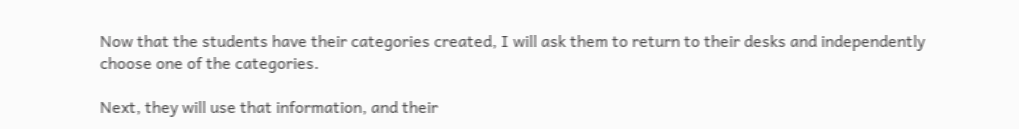Now that the students have their categories created, I will ask them to return to their desks and independently choose one of the categories.

Next, they will use that information, and their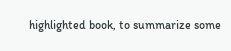highlighted book, to summarize some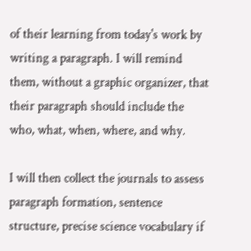of their learning from today's work by writing a paragraph. I will remind them, without a graphic organizer, that their paragraph should include the who, what, when, where, and why.

I will then collect the journals to assess paragraph formation, sentence structure, precise science vocabulary if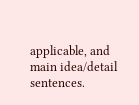applicable, and main idea/detail sentences.